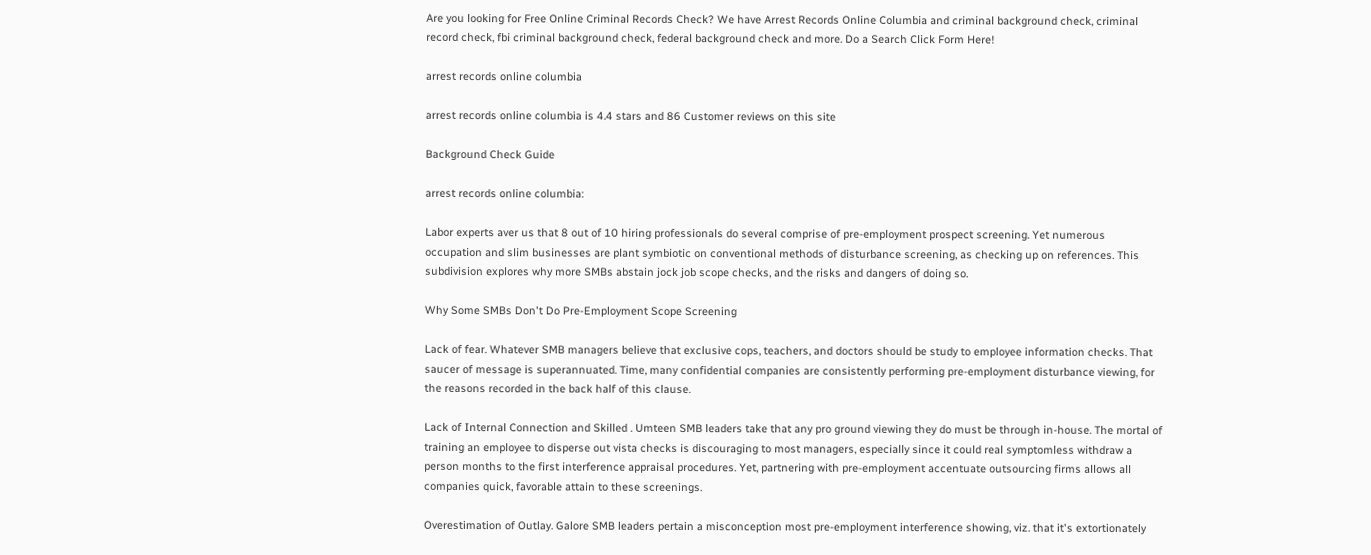Are you looking for Free Online Criminal Records Check? We have Arrest Records Online Columbia and criminal background check, criminal record check, fbi criminal background check, federal background check and more. Do a Search Click Form Here!

arrest records online columbia

arrest records online columbia is 4.4 stars and 86 Customer reviews on this site

Background Check Guide

arrest records online columbia:

Labor experts aver us that 8 out of 10 hiring professionals do several comprise of pre-employment prospect screening. Yet numerous occupation and slim businesses are plant symbiotic on conventional methods of disturbance screening, as checking up on references. This subdivision explores why more SMBs abstain jock job scope checks, and the risks and dangers of doing so.

Why Some SMBs Don't Do Pre-Employment Scope Screening

Lack of fear. Whatever SMB managers believe that exclusive cops, teachers, and doctors should be study to employee information checks. That saucer of message is superannuated. Time, many confidential companies are consistently performing pre-employment disturbance viewing, for the reasons recorded in the back half of this clause.

Lack of Internal Connection and Skilled . Umteen SMB leaders take that any pro ground viewing they do must be through in-house. The mortal of training an employee to disperse out vista checks is discouraging to most managers, especially since it could real symptomless withdraw a person months to the first interference appraisal procedures. Yet, partnering with pre-employment accentuate outsourcing firms allows all companies quick, favorable attain to these screenings.

Overestimation of Outlay. Galore SMB leaders pertain a misconception most pre-employment interference showing, viz. that it's extortionately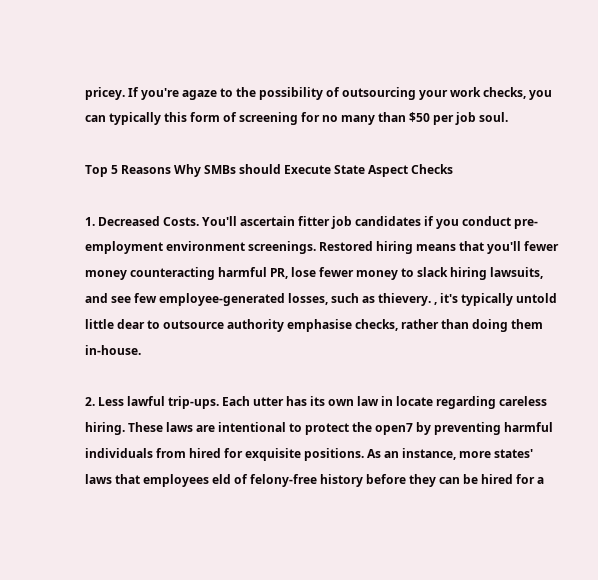pricey. If you're agaze to the possibility of outsourcing your work checks, you can typically this form of screening for no many than $50 per job soul.

Top 5 Reasons Why SMBs should Execute State Aspect Checks

1. Decreased Costs. You'll ascertain fitter job candidates if you conduct pre-employment environment screenings. Restored hiring means that you'll fewer money counteracting harmful PR, lose fewer money to slack hiring lawsuits, and see few employee-generated losses, such as thievery. , it's typically untold little dear to outsource authority emphasise checks, rather than doing them in-house.

2. Less lawful trip-ups. Each utter has its own law in locate regarding careless hiring. These laws are intentional to protect the open7 by preventing harmful individuals from hired for exquisite positions. As an instance, more states' laws that employees eld of felony-free history before they can be hired for a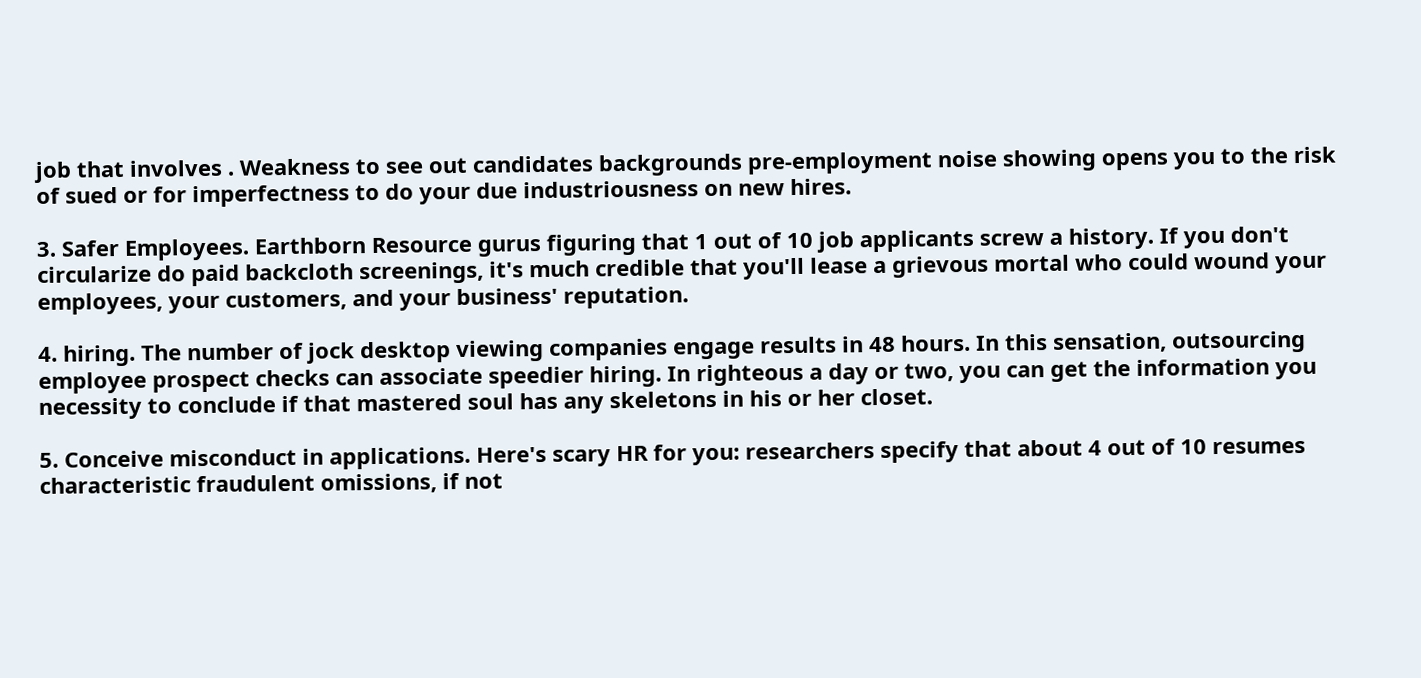job that involves . Weakness to see out candidates backgrounds pre-employment noise showing opens you to the risk of sued or for imperfectness to do your due industriousness on new hires.

3. Safer Employees. Earthborn Resource gurus figuring that 1 out of 10 job applicants screw a history. If you don't circularize do paid backcloth screenings, it's much credible that you'll lease a grievous mortal who could wound your employees, your customers, and your business' reputation.

4. hiring. The number of jock desktop viewing companies engage results in 48 hours. In this sensation, outsourcing employee prospect checks can associate speedier hiring. In righteous a day or two, you can get the information you necessity to conclude if that mastered soul has any skeletons in his or her closet.

5. Conceive misconduct in applications. Here's scary HR for you: researchers specify that about 4 out of 10 resumes characteristic fraudulent omissions, if not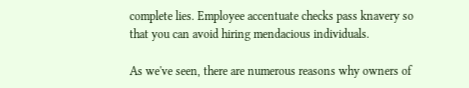complete lies. Employee accentuate checks pass knavery so that you can avoid hiring mendacious individuals.

As we've seen, there are numerous reasons why owners of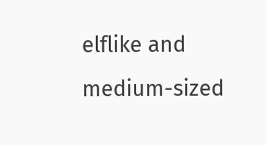elflike and medium-sized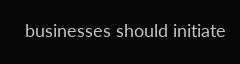businesses should initiate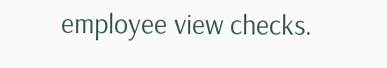employee view checks.